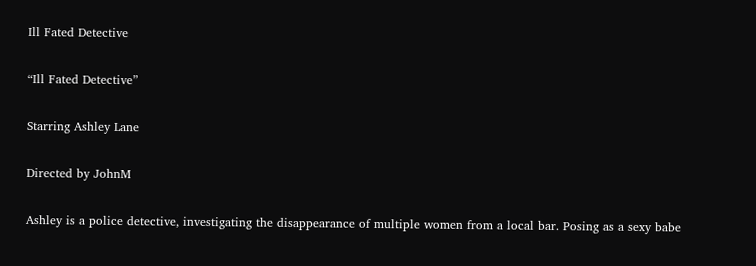Ill Fated Detective

“Ill Fated Detective”

Starring Ashley Lane

Directed by JohnM

Ashley is a police detective, investigating the disappearance of multiple women from a local bar. Posing as a sexy babe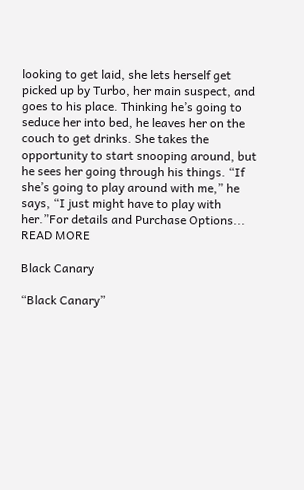looking to get laid, she lets herself get picked up by Turbo, her main suspect, and goes to his place. Thinking he’s going to seduce her into bed, he leaves her on the couch to get drinks. She takes the opportunity to start snooping around, but he sees her going through his things. “If she’s going to play around with me,” he says, “I just might have to play with her.”For details and Purchase Options...   READ MORE

Black Canary

“Black Canary”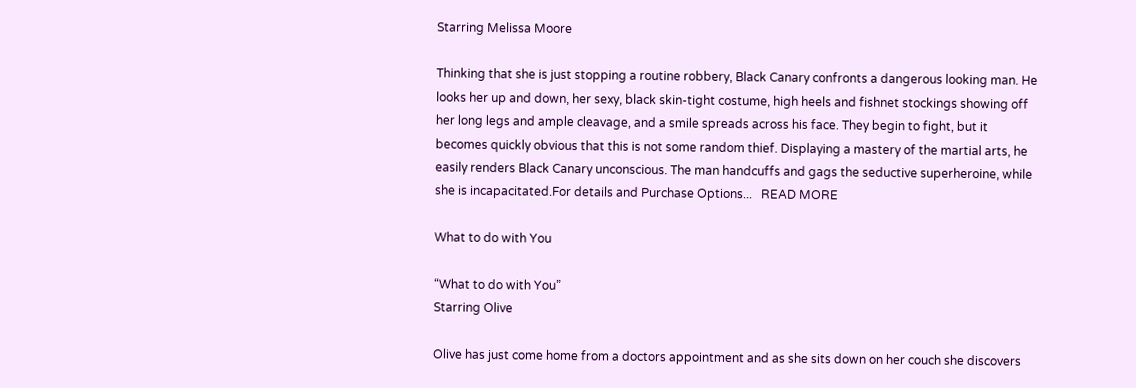Starring Melissa Moore

Thinking that she is just stopping a routine robbery, Black Canary confronts a dangerous looking man. He looks her up and down, her sexy, black skin-tight costume, high heels and fishnet stockings showing off her long legs and ample cleavage, and a smile spreads across his face. They begin to fight, but it becomes quickly obvious that this is not some random thief. Displaying a mastery of the martial arts, he easily renders Black Canary unconscious. The man handcuffs and gags the seductive superheroine, while she is incapacitated.For details and Purchase Options...   READ MORE

What to do with You

“What to do with You”
Starring Olive

Olive has just come home from a doctors appointment and as she sits down on her couch she discovers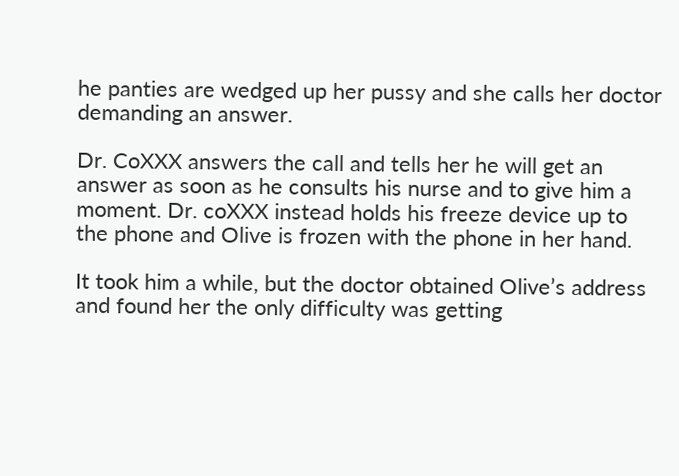he panties are wedged up her pussy and she calls her doctor demanding an answer.

Dr. CoXXX answers the call and tells her he will get an answer as soon as he consults his nurse and to give him a moment. Dr. coXXX instead holds his freeze device up to the phone and Olive is frozen with the phone in her hand.

It took him a while, but the doctor obtained Olive’s address and found her the only difficulty was getting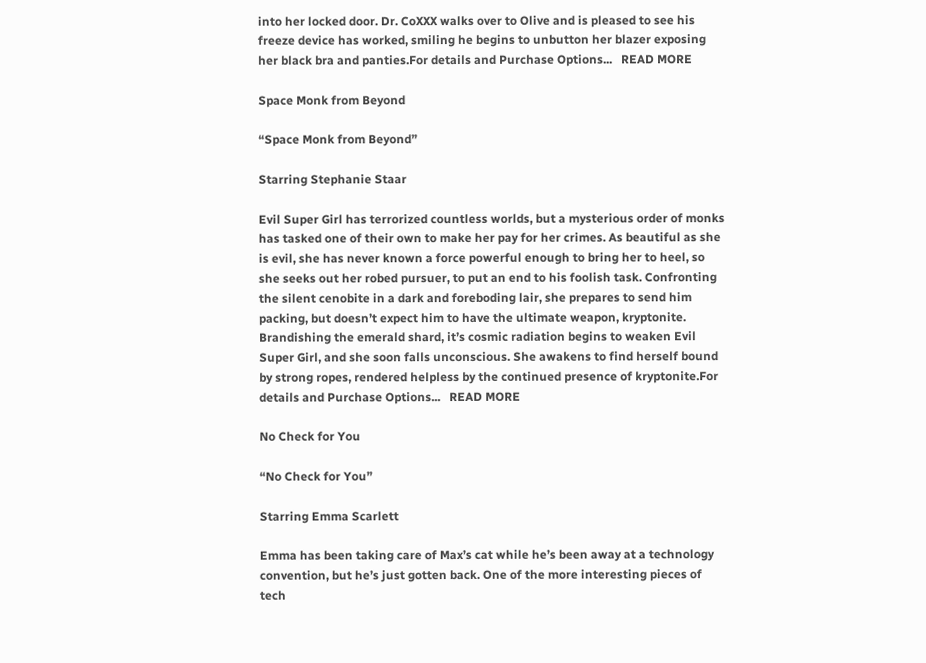into her locked door. Dr. CoXXX walks over to Olive and is pleased to see his freeze device has worked, smiling he begins to unbutton her blazer exposing her black bra and panties.For details and Purchase Options...   READ MORE

Space Monk from Beyond

“Space Monk from Beyond”

Starring Stephanie Staar

Evil Super Girl has terrorized countless worlds, but a mysterious order of monks has tasked one of their own to make her pay for her crimes. As beautiful as she is evil, she has never known a force powerful enough to bring her to heel, so she seeks out her robed pursuer, to put an end to his foolish task. Confronting the silent cenobite in a dark and foreboding lair, she prepares to send him packing, but doesn’t expect him to have the ultimate weapon, kryptonite. Brandishing the emerald shard, it’s cosmic radiation begins to weaken Evil Super Girl, and she soon falls unconscious. She awakens to find herself bound by strong ropes, rendered helpless by the continued presence of kryptonite.For details and Purchase Options...   READ MORE

No Check for You

“No Check for You”

Starring Emma Scarlett

Emma has been taking care of Max’s cat while he’s been away at a technology convention, but he’s just gotten back. One of the more interesting pieces of tech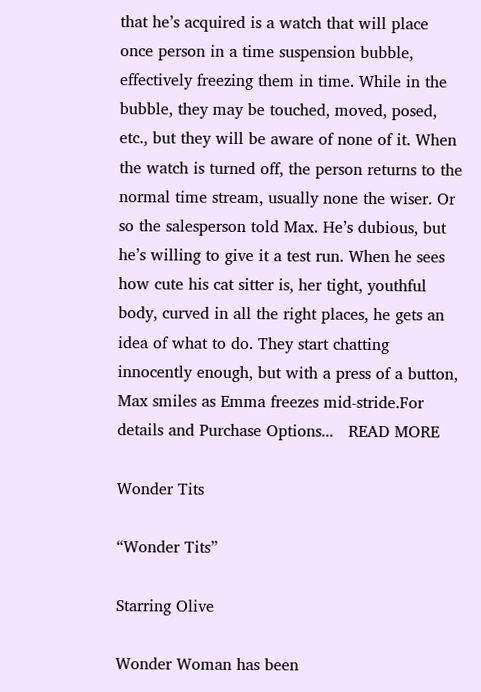that he’s acquired is a watch that will place once person in a time suspension bubble, effectively freezing them in time. While in the bubble, they may be touched, moved, posed, etc., but they will be aware of none of it. When the watch is turned off, the person returns to the normal time stream, usually none the wiser. Or so the salesperson told Max. He’s dubious, but he’s willing to give it a test run. When he sees how cute his cat sitter is, her tight, youthful body, curved in all the right places, he gets an idea of what to do. They start chatting innocently enough, but with a press of a button, Max smiles as Emma freezes mid-stride.For details and Purchase Options...   READ MORE

Wonder Tits

“Wonder Tits”

Starring Olive

Wonder Woman has been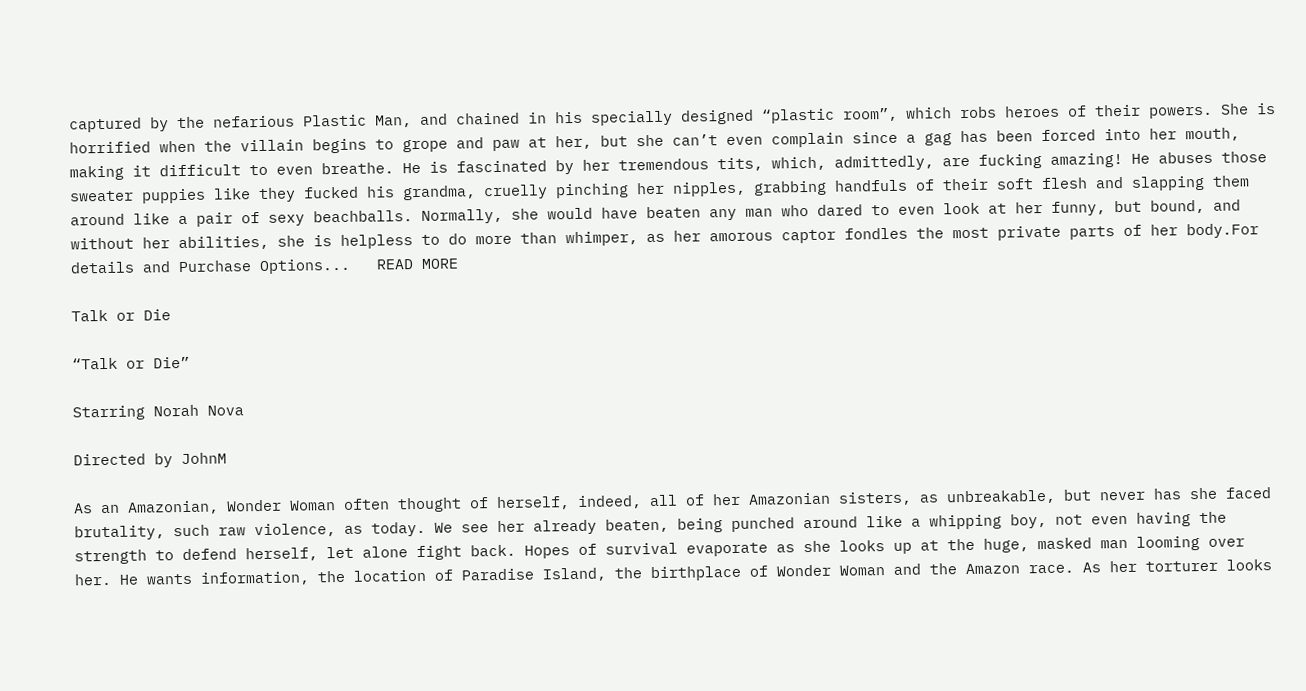captured by the nefarious Plastic Man, and chained in his specially designed “plastic room”, which robs heroes of their powers. She is horrified when the villain begins to grope and paw at her, but she can’t even complain since a gag has been forced into her mouth, making it difficult to even breathe. He is fascinated by her tremendous tits, which, admittedly, are fucking amazing! He abuses those sweater puppies like they fucked his grandma, cruelly pinching her nipples, grabbing handfuls of their soft flesh and slapping them around like a pair of sexy beachballs. Normally, she would have beaten any man who dared to even look at her funny, but bound, and without her abilities, she is helpless to do more than whimper, as her amorous captor fondles the most private parts of her body.For details and Purchase Options...   READ MORE

Talk or Die

“Talk or Die”

Starring Norah Nova

Directed by JohnM

As an Amazonian, Wonder Woman often thought of herself, indeed, all of her Amazonian sisters, as unbreakable, but never has she faced brutality, such raw violence, as today. We see her already beaten, being punched around like a whipping boy, not even having the strength to defend herself, let alone fight back. Hopes of survival evaporate as she looks up at the huge, masked man looming over her. He wants information, the location of Paradise Island, the birthplace of Wonder Woman and the Amazon race. As her torturer looks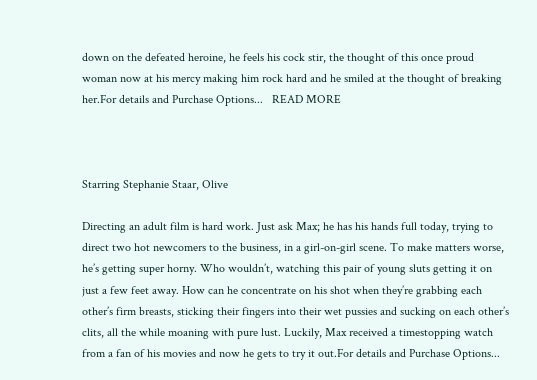down on the defeated heroine, he feels his cock stir, the thought of this once proud woman now at his mercy making him rock hard and he smiled at the thought of breaking her.For details and Purchase Options...   READ MORE



Starring Stephanie Staar, Olive

Directing an adult film is hard work. Just ask Max; he has his hands full today, trying to direct two hot newcomers to the business, in a girl-on-girl scene. To make matters worse, he’s getting super horny. Who wouldn’t, watching this pair of young sluts getting it on just a few feet away. How can he concentrate on his shot when they’re grabbing each other’s firm breasts, sticking their fingers into their wet pussies and sucking on each other’s clits, all the while moaning with pure lust. Luckily, Max received a timestopping watch from a fan of his movies and now he gets to try it out.For details and Purchase Options...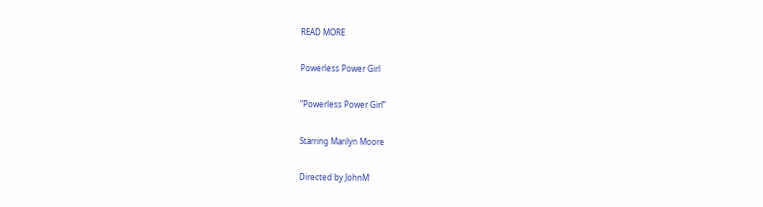READ MORE

Powerless Power Girl

“Powerless Power Girl”

Starring Marilyn Moore

Directed by JohnM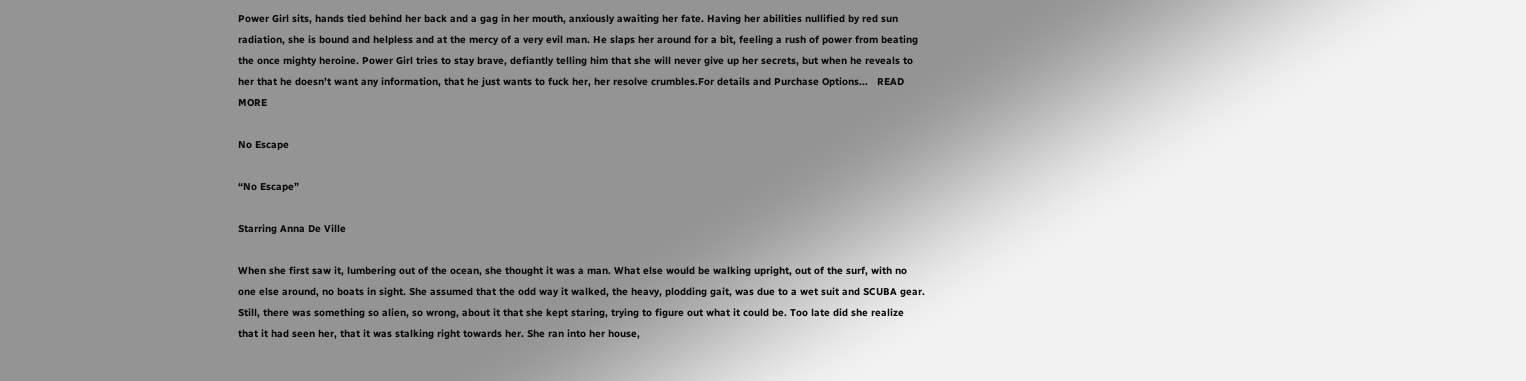Power Girl sits, hands tied behind her back and a gag in her mouth, anxiously awaiting her fate. Having her abilities nullified by red sun radiation, she is bound and helpless and at the mercy of a very evil man. He slaps her around for a bit, feeling a rush of power from beating the once mighty heroine. Power Girl tries to stay brave, defiantly telling him that she will never give up her secrets, but when he reveals to her that he doesn’t want any information, that he just wants to fuck her, her resolve crumbles.For details and Purchase Options...   READ MORE

No Escape

“No Escape”

Starring Anna De Ville

When she first saw it, lumbering out of the ocean, she thought it was a man. What else would be walking upright, out of the surf, with no one else around, no boats in sight. She assumed that the odd way it walked, the heavy, plodding gait, was due to a wet suit and SCUBA gear. Still, there was something so alien, so wrong, about it that she kept staring, trying to figure out what it could be. Too late did she realize that it had seen her, that it was stalking right towards her. She ran into her house,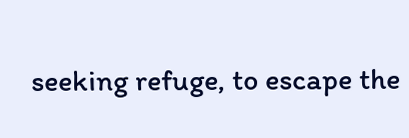seeking refuge, to escape the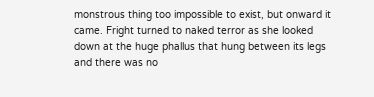monstrous thing too impossible to exist, but onward it came. Fright turned to naked terror as she looked down at the huge phallus that hung between its legs and there was no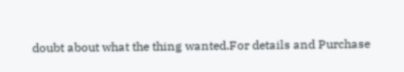doubt about what the thing wanted.For details and Purchase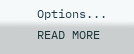Options...   READ MORE